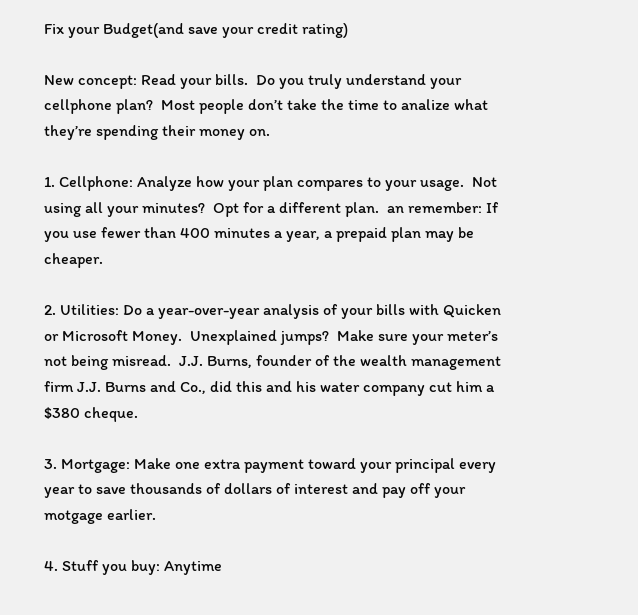Fix your Budget(and save your credit rating)

New concept: Read your bills.  Do you truly understand your cellphone plan?  Most people don’t take the time to analize what they’re spending their money on.

1. Cellphone: Analyze how your plan compares to your usage.  Not using all your minutes?  Opt for a different plan.  an remember: If you use fewer than 400 minutes a year, a prepaid plan may be cheaper.

2. Utilities: Do a year-over-year analysis of your bills with Quicken or Microsoft Money.  Unexplained jumps?  Make sure your meter’s not being misread.  J.J. Burns, founder of the wealth management firm J.J. Burns and Co., did this and his water company cut him a $380 cheque.

3. Mortgage: Make one extra payment toward your principal every year to save thousands of dollars of interest and pay off your motgage earlier.

4. Stuff you buy: Anytime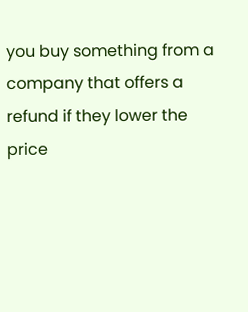you buy something from a company that offers a refund if they lower the price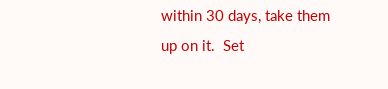within 30 days, take them up on it.  Set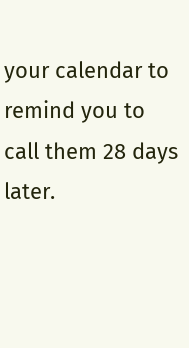your calendar to remind you to call them 28 days later.